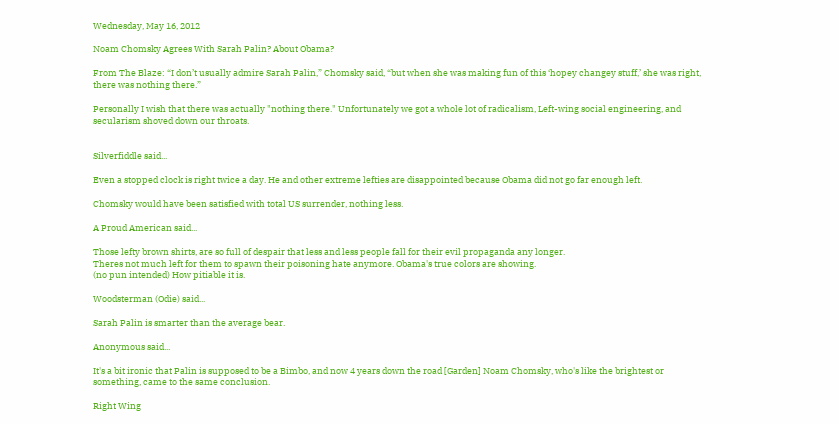Wednesday, May 16, 2012

Noam Chomsky Agrees With Sarah Palin? About Obama?

From The Blaze: “I don’t usually admire Sarah Palin,” Chomsky said, “but when she was making fun of this ‘hopey changey stuff,’ she was right, there was nothing there.”

Personally I wish that there was actually "nothing there." Unfortunately we got a whole lot of radicalism, Left-wing social engineering, and secularism shoved down our throats.


Silverfiddle said...

Even a stopped clock is right twice a day. He and other extreme lefties are disappointed because Obama did not go far enough left.

Chomsky would have been satisfied with total US surrender, nothing less.

A Proud American said...

Those lefty brown shirts, are so full of despair that less and less people fall for their evil propaganda any longer.
Theres not much left for them to spawn their poisoning hate anymore. Obama's true colors are showing.
(no pun intended) How pitiable it is.

Woodsterman (Odie) said...

Sarah Palin is smarter than the average bear.

Anonymous said...

It's a bit ironic that Palin is supposed to be a Bimbo, and now 4 years down the road [Garden] Noam Chomsky, who's like the brightest or something, came to the same conclusion.

Right Wing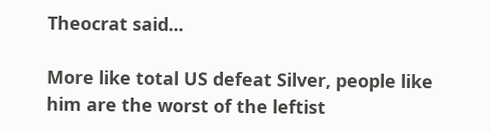Theocrat said...

More like total US defeat Silver, people like him are the worst of the leftist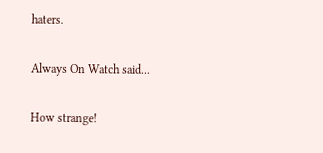haters.

Always On Watch said...

How strange!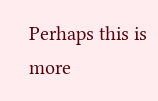Perhaps this is more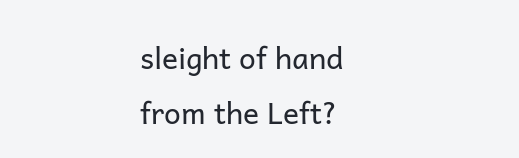sleight of hand from the Left?